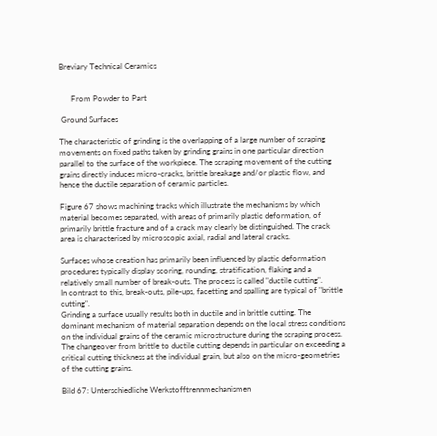Breviary Technical Ceramics


      From Powder to Part

 Ground Surfaces

The characteristic of grinding is the overlapping of a large number of scraping movements on fixed paths taken by grinding grains in one particular direction parallel to the surface of the workpiece. The scraping movement of the cutting grains directly induces micro-cracks, brittle breakage and/or plastic flow, and hence the ductile separation of ceramic particles.

Figure 67 shows machining tracks which illustrate the mechanisms by which material becomes separated, with areas of primarily plastic deformation, of primarily brittle fracture and of a crack may clearly be distinguished. The crack area is characterised by microscopic axial, radial and lateral cracks.

Surfaces whose creation has primarily been influenced by plastic deformation procedures typically display scoring, rounding, stratification, flaking and a relatively small number of break-outs. The process is called "ductile cutting".
In contrast to this, break-outs, pile-ups, facetting and spalling are typical of "brittle cutting".
Grinding a surface usually results both in ductile and in brittle cutting. The dominant mechanism of material separation depends on the local stress conditions on the individual grains of the ceramic microstructure during the scraping process. The changeover from brittle to ductile cutting depends in particular on exceeding a critical cutting thickness at the individual grain, but also on the micro-geometries of the cutting grains.

Bild 67: Unterschiedliche Werkstofftrennmechanismen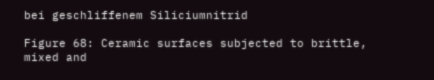bei geschliffenem Siliciumnitrid

Figure 68: Ceramic surfaces subjected to brittle, mixed and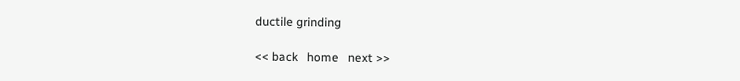ductile grinding

<< back   home   next >>